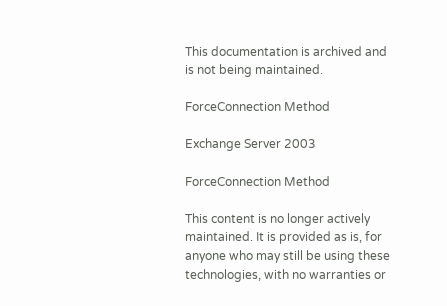This documentation is archived and is not being maintained.

ForceConnection Method

Exchange Server 2003

ForceConnection Method

This content is no longer actively maintained. It is provided as is, for anyone who may still be using these technologies, with no warranties or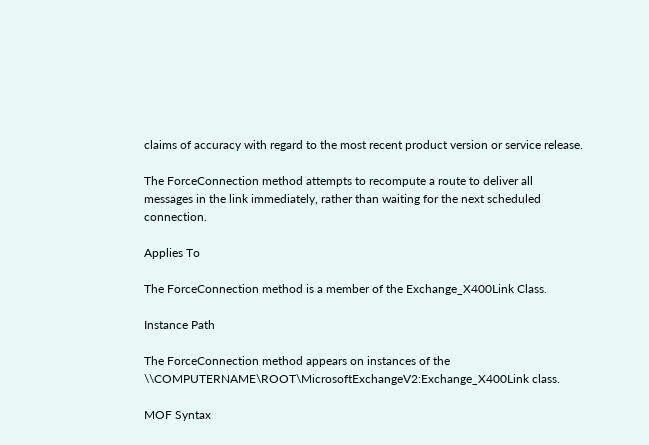claims of accuracy with regard to the most recent product version or service release.

The ForceConnection method attempts to recompute a route to deliver all messages in the link immediately, rather than waiting for the next scheduled connection.

Applies To

The ForceConnection method is a member of the Exchange_X400Link Class.

Instance Path

The ForceConnection method appears on instances of the \\COMPUTERNAME\ROOT\MicrosoftExchangeV2:Exchange_X400Link class.

MOF Syntax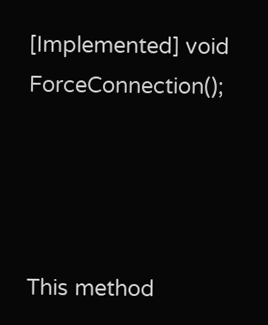[Implemented] void ForceConnection();




This method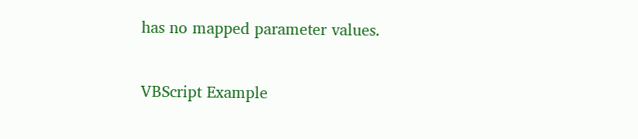has no mapped parameter values.

VBScript Example